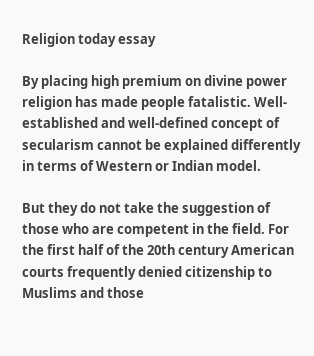Religion today essay

By placing high premium on divine power religion has made people fatalistic. Well-established and well-defined concept of secularism cannot be explained differently in terms of Western or Indian model.

But they do not take the suggestion of those who are competent in the field. For the first half of the 20th century American courts frequently denied citizenship to Muslims and those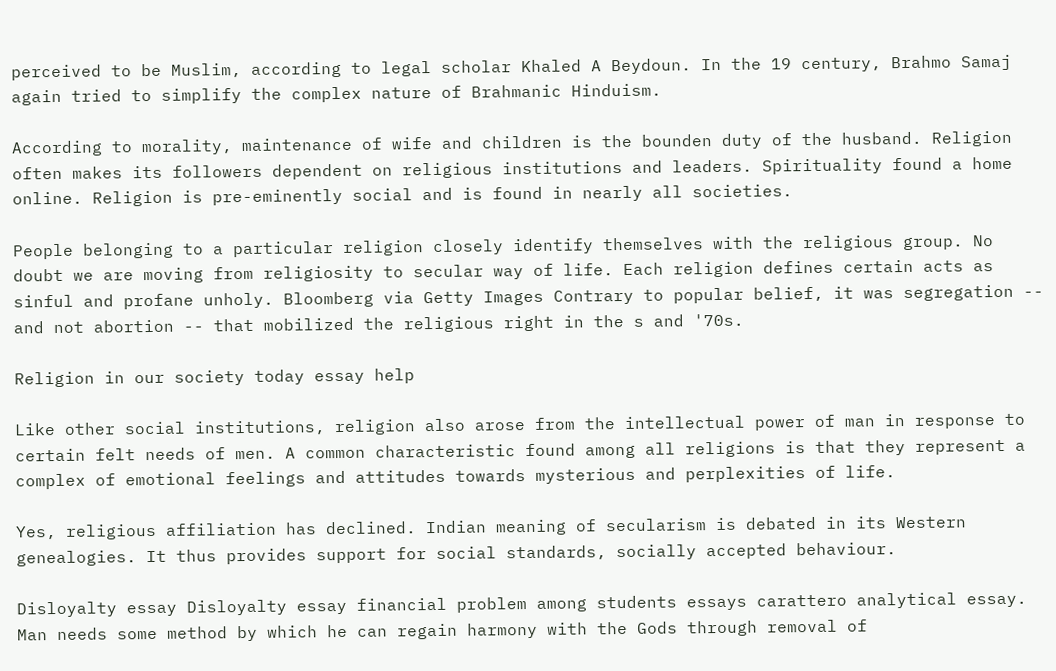perceived to be Muslim, according to legal scholar Khaled A Beydoun. In the 19 century, Brahmo Samaj again tried to simplify the complex nature of Brahmanic Hinduism.

According to morality, maintenance of wife and children is the bounden duty of the husband. Religion often makes its followers dependent on religious institutions and leaders. Spirituality found a home online. Religion is pre-eminently social and is found in nearly all societies.

People belonging to a particular religion closely identify themselves with the religious group. No doubt we are moving from religiosity to secular way of life. Each religion defines certain acts as sinful and profane unholy. Bloomberg via Getty Images Contrary to popular belief, it was segregation -- and not abortion -- that mobilized the religious right in the s and '70s.

Religion in our society today essay help

Like other social institutions, religion also arose from the intellectual power of man in response to certain felt needs of men. A common characteristic found among all religions is that they represent a complex of emotional feelings and attitudes towards mysterious and perplexities of life.

Yes, religious affiliation has declined. Indian meaning of secularism is debated in its Western genealogies. It thus provides support for social standards, socially accepted behaviour.

Disloyalty essay Disloyalty essay financial problem among students essays carattero analytical essay. Man needs some method by which he can regain harmony with the Gods through removal of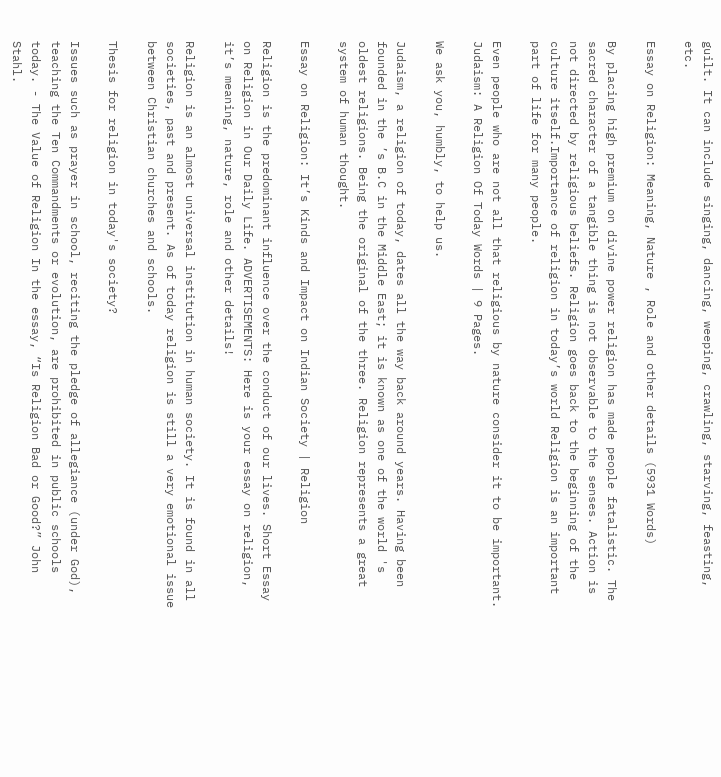guilt. It can include singing, dancing, weeping, crawling, starving, feasting, etc.

Essay on Religion: Meaning, Nature , Role and other details (5931 Words)

By placing high premium on divine power religion has made people fatalistic. The sacred character of a tangible thing is not observable to the senses. Action is not directed by religious beliefs. Religion goes back to the beginning of the culture itself.Importance of religion in today’s world Religion is an important part of life for many people.

Even people who are not all that religious by nature consider it to be important. Judaism: A Religion Of Today Words | 9 Pages.

We ask you, humbly, to help us.

Judaism, a religion of today, dates all the way back around years. Having been founded in the ’s B.C in the Middle East; it is known as one of the world 's oldest religions. Being the original of the three. Religion represents a great system of human thought.

Essay on Religion: It’s Kinds and Impact on Indian Society | Religion

Religion is the predominant influence over the conduct of our lives. Short Essay on Religion in Our Daily Life. ADVERTISEMENTS: Here is your essay on religion, it’s meaning, nature, role and other details!

Religion is an almost universal institution in human society. It is found in all societies, past and present. As of today religion is still a very emotional issue between Christian churches and schools.

Thesis for religion in today's society?

Issues such as prayer in school, reciting the pledge of allegiance (under God), teaching the Ten Commandments or evolution, are prohibited in public schools today. - The Value of Religion In the essay, “Is Religion Bad or Good?” John Stahl.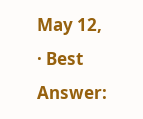May 12,  · Best Answer: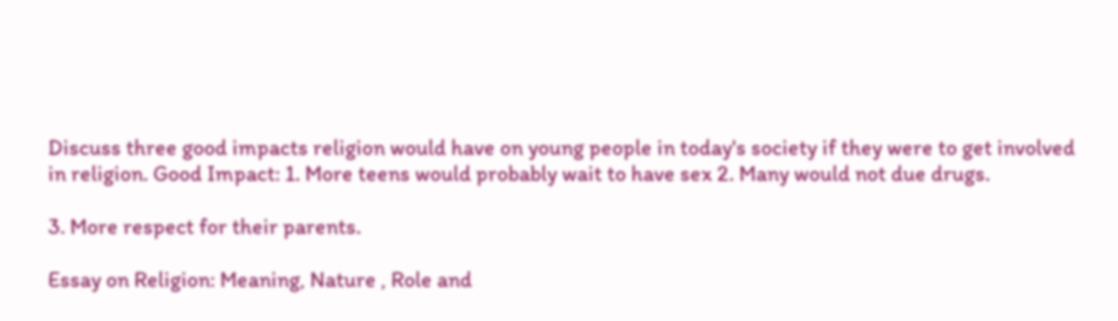Discuss three good impacts religion would have on young people in today's society if they were to get involved in religion. Good Impact: 1. More teens would probably wait to have sex 2. Many would not due drugs.

3. More respect for their parents.

Essay on Religion: Meaning, Nature , Role and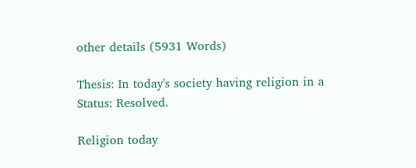other details (5931 Words)

Thesis: In today's society having religion in a Status: Resolved.

Religion today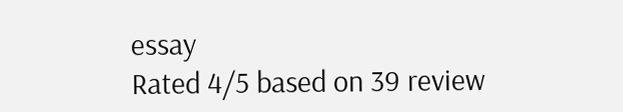essay
Rated 4/5 based on 39 review